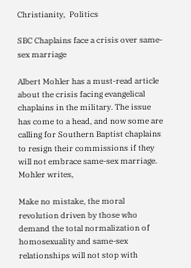Christianity,  Politics

SBC Chaplains face a crisis over same-sex marriage

Albert Mohler has a must-read article about the crisis facing evangelical chaplains in the military. The issue has come to a head, and now some are calling for Southern Baptist chaplains to resign their commissions if they will not embrace same-sex marriage. Mohler writes,

Make no mistake, the moral revolution driven by those who demand the total normalization of homosexuality and same-sex relationships will not stop with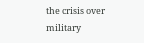the crisis over military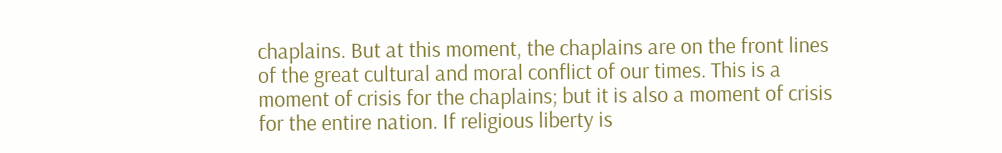chaplains. But at this moment, the chaplains are on the front lines of the great cultural and moral conflict of our times. This is a moment of crisis for the chaplains; but it is also a moment of crisis for the entire nation. If religious liberty is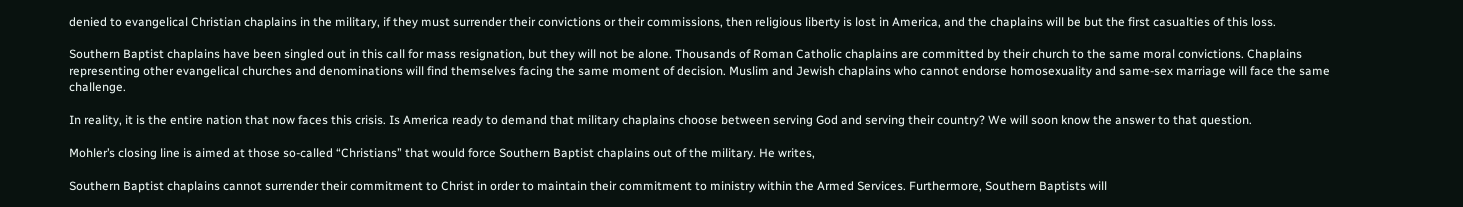denied to evangelical Christian chaplains in the military, if they must surrender their convictions or their commissions, then religious liberty is lost in America, and the chaplains will be but the first casualties of this loss.

Southern Baptist chaplains have been singled out in this call for mass resignation, but they will not be alone. Thousands of Roman Catholic chaplains are committed by their church to the same moral convictions. Chaplains representing other evangelical churches and denominations will find themselves facing the same moment of decision. Muslim and Jewish chaplains who cannot endorse homosexuality and same-sex marriage will face the same challenge.

In reality, it is the entire nation that now faces this crisis. Is America ready to demand that military chaplains choose between serving God and serving their country? We will soon know the answer to that question.

Mohler’s closing line is aimed at those so-called “Christians” that would force Southern Baptist chaplains out of the military. He writes,

Southern Baptist chaplains cannot surrender their commitment to Christ in order to maintain their commitment to ministry within the Armed Services. Furthermore, Southern Baptists will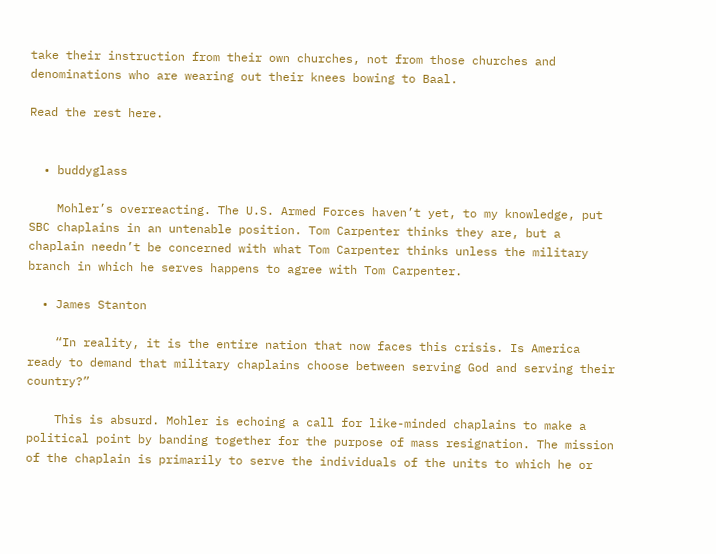take their instruction from their own churches, not from those churches and denominations who are wearing out their knees bowing to Baal.

Read the rest here.


  • buddyglass

    Mohler’s overreacting. The U.S. Armed Forces haven’t yet, to my knowledge, put SBC chaplains in an untenable position. Tom Carpenter thinks they are, but a chaplain needn’t be concerned with what Tom Carpenter thinks unless the military branch in which he serves happens to agree with Tom Carpenter.

  • James Stanton

    “In reality, it is the entire nation that now faces this crisis. Is America ready to demand that military chaplains choose between serving God and serving their country?”

    This is absurd. Mohler is echoing a call for like-minded chaplains to make a political point by banding together for the purpose of mass resignation. The mission of the chaplain is primarily to serve the individuals of the units to which he or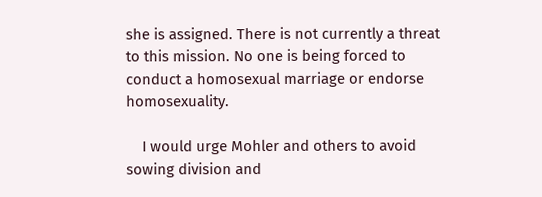she is assigned. There is not currently a threat to this mission. No one is being forced to conduct a homosexual marriage or endorse homosexuality.

    I would urge Mohler and others to avoid sowing division and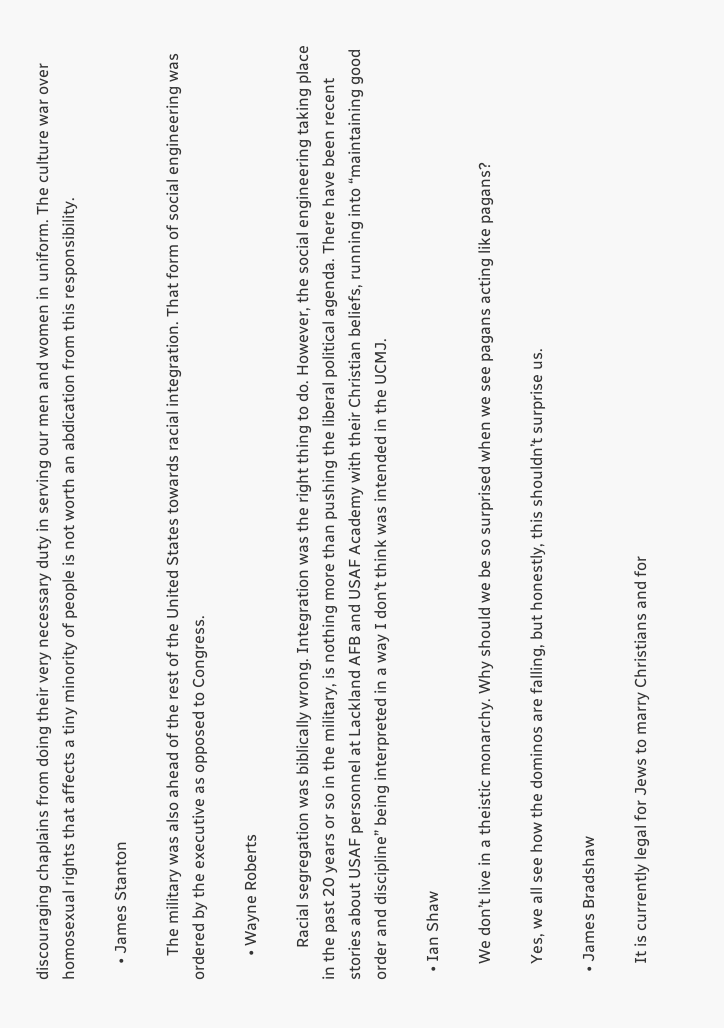discouraging chaplains from doing their very necessary duty in serving our men and women in uniform. The culture war over homosexual rights that affects a tiny minority of people is not worth an abdication from this responsibility.

    • James Stanton

      The military was also ahead of the rest of the United States towards racial integration. That form of social engineering was ordered by the executive as opposed to Congress.

      • Wayne Roberts

        Racial segregation was biblically wrong. Integration was the right thing to do. However, the social engineering taking place in the past 20 years or so in the military, is nothing more than pushing the liberal political agenda. There have been recent stories about USAF personnel at Lackland AFB and USAF Academy with their Christian beliefs, running into “maintaining good order and discipline” being interpreted in a way I don’t think was intended in the UCMJ.

  • Ian Shaw

    We don’t live in a theistic monarchy. Why should we be so surprised when we see pagans acting like pagans?

    Yes, we all see how the dominos are falling, but honestly, this shouldn’t surprise us.

  • James Bradshaw

    It is currently legal for Jews to marry Christians and for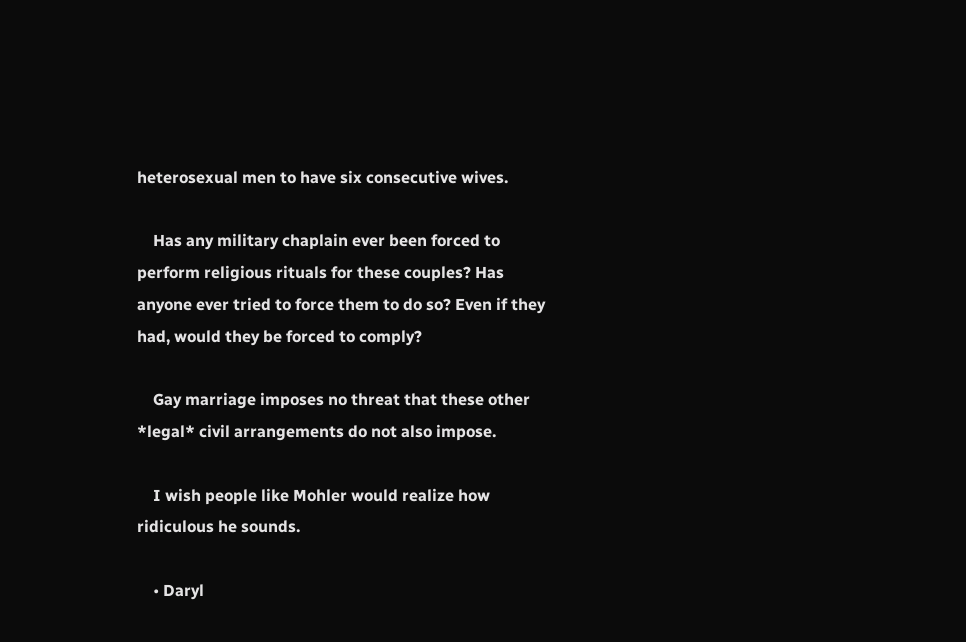heterosexual men to have six consecutive wives.

    Has any military chaplain ever been forced to perform religious rituals for these couples? Has anyone ever tried to force them to do so? Even if they had, would they be forced to comply?

    Gay marriage imposes no threat that these other *legal* civil arrangements do not also impose.

    I wish people like Mohler would realize how ridiculous he sounds.

    • Daryl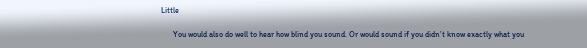Little

      You would also do well to hear how blind you sound. Or would sound if you didn’t know exactly what you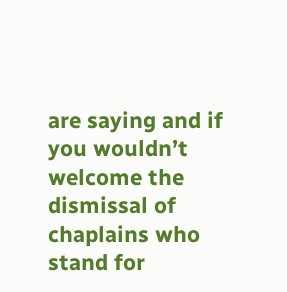are saying and if you wouldn’t welcome the dismissal of chaplains who stand for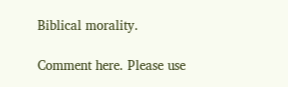Biblical morality.

Comment here. Please use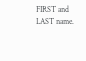FIRST and LAST name.